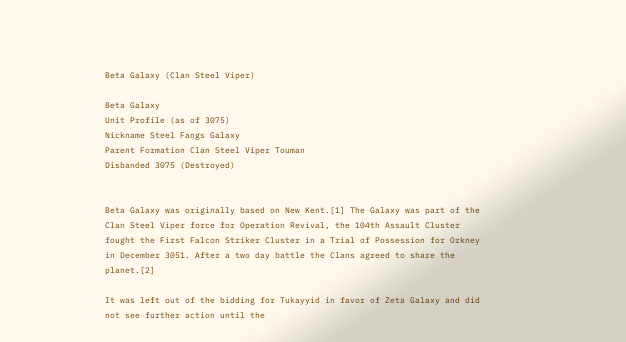Beta Galaxy (Clan Steel Viper)

Beta Galaxy
Unit Profile (as of 3075)
Nickname Steel Fangs Galaxy
Parent Formation Clan Steel Viper Touman
Disbanded 3075 (Destroyed)


Beta Galaxy was originally based on New Kent.[1] The Galaxy was part of the Clan Steel Viper force for Operation Revival, the 104th Assault Cluster fought the First Falcon Striker Cluster in a Trial of Possession for Orkney in December 3051. After a two day battle the Clans agreed to share the planet.[2]

It was left out of the bidding for Tukayyid in favor of Zeta Galaxy and did not see further action until the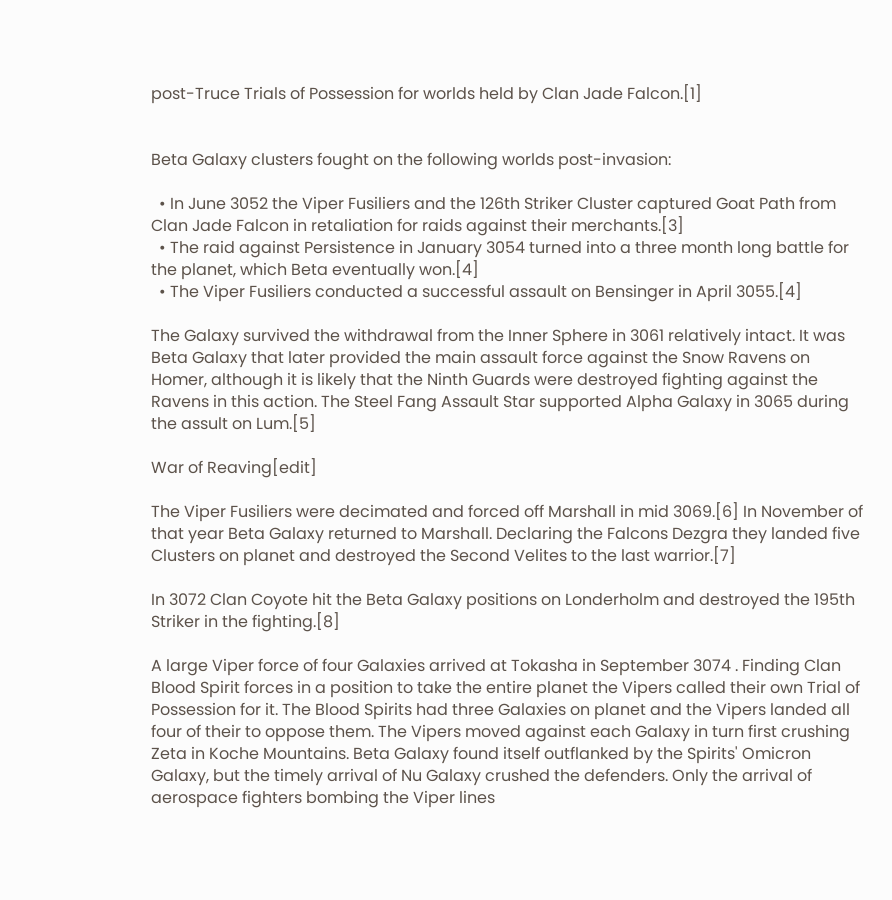post-Truce Trials of Possession for worlds held by Clan Jade Falcon.[1]


Beta Galaxy clusters fought on the following worlds post-invasion:

  • In June 3052 the Viper Fusiliers and the 126th Striker Cluster captured Goat Path from Clan Jade Falcon in retaliation for raids against their merchants.[3]
  • The raid against Persistence in January 3054 turned into a three month long battle for the planet, which Beta eventually won.[4]
  • The Viper Fusiliers conducted a successful assault on Bensinger in April 3055.[4]

The Galaxy survived the withdrawal from the Inner Sphere in 3061 relatively intact. It was Beta Galaxy that later provided the main assault force against the Snow Ravens on Homer, although it is likely that the Ninth Guards were destroyed fighting against the Ravens in this action. The Steel Fang Assault Star supported Alpha Galaxy in 3065 during the assult on Lum.[5]

War of Reaving[edit]

The Viper Fusiliers were decimated and forced off Marshall in mid 3069.[6] In November of that year Beta Galaxy returned to Marshall. Declaring the Falcons Dezgra they landed five Clusters on planet and destroyed the Second Velites to the last warrior.[7]

In 3072 Clan Coyote hit the Beta Galaxy positions on Londerholm and destroyed the 195th Striker in the fighting.[8]

A large Viper force of four Galaxies arrived at Tokasha in September 3074 . Finding Clan Blood Spirit forces in a position to take the entire planet the Vipers called their own Trial of Possession for it. The Blood Spirits had three Galaxies on planet and the Vipers landed all four of their to oppose them. The Vipers moved against each Galaxy in turn first crushing Zeta in Koche Mountains. Beta Galaxy found itself outflanked by the Spirits' Omicron Galaxy, but the timely arrival of Nu Galaxy crushed the defenders. Only the arrival of aerospace fighters bombing the Viper lines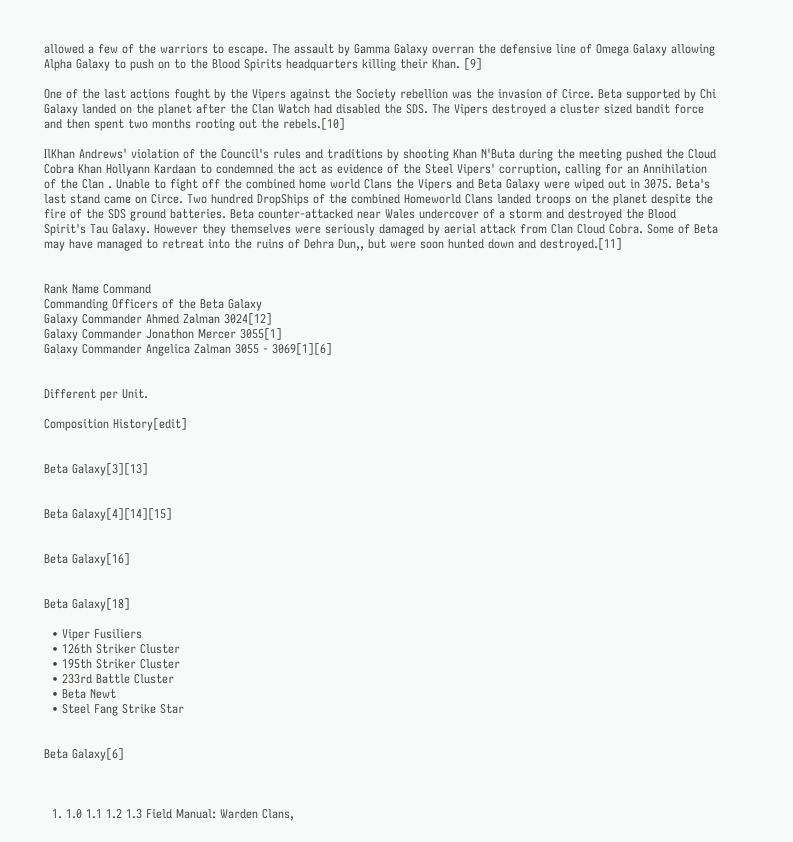allowed a few of the warriors to escape. The assault by Gamma Galaxy overran the defensive line of Omega Galaxy allowing Alpha Galaxy to push on to the Blood Spirits headquarters killing their Khan. [9]

One of the last actions fought by the Vipers against the Society rebellion was the invasion of Circe. Beta supported by Chi Galaxy landed on the planet after the Clan Watch had disabled the SDS. The Vipers destroyed a cluster sized bandit force and then spent two months rooting out the rebels.[10]

IlKhan Andrews' violation of the Council's rules and traditions by shooting Khan N'Buta during the meeting pushed the Cloud Cobra Khan Hollyann Kardaan to condemned the act as evidence of the Steel Vipers' corruption, calling for an Annihilation of the Clan . Unable to fight off the combined home world Clans the Vipers and Beta Galaxy were wiped out in 3075. Beta's last stand came on Circe. Two hundred DropShips of the combined Homeworld Clans landed troops on the planet despite the fire of the SDS ground batteries. Beta counter-attacked near Wales undercover of a storm and destroyed the Blood Spirit's Tau Galaxy. However they themselves were seriously damaged by aerial attack from Clan Cloud Cobra. Some of Beta may have managed to retreat into the ruins of Dehra Dun,, but were soon hunted down and destroyed.[11]


Rank Name Command
Commanding Officers of the Beta Galaxy
Galaxy Commander Ahmed Zalman 3024[12]
Galaxy Commander Jonathon Mercer 3055[1]
Galaxy Commander Angelica Zalman 3055 - 3069[1][6]


Different per Unit.

Composition History[edit]


Beta Galaxy[3][13]


Beta Galaxy[4][14][15]


Beta Galaxy[16]


Beta Galaxy[18]

  • Viper Fusiliers
  • 126th Striker Cluster
  • 195th Striker Cluster
  • 233rd Battle Cluster
  • Beta Newt
  • Steel Fang Strike Star


Beta Galaxy[6]



  1. 1.0 1.1 1.2 1.3 Field Manual: Warden Clans,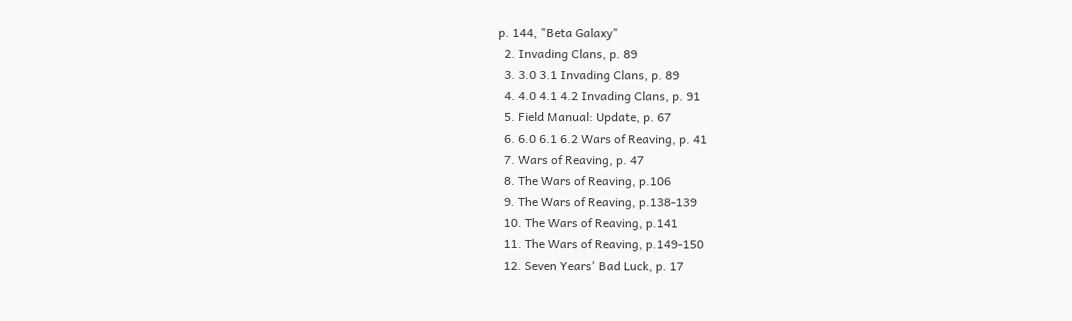p. 144, "Beta Galaxy"
  2. Invading Clans, p. 89
  3. 3.0 3.1 Invading Clans, p. 89
  4. 4.0 4.1 4.2 Invading Clans, p. 91
  5. Field Manual: Update, p. 67
  6. 6.0 6.1 6.2 Wars of Reaving, p. 41
  7. Wars of Reaving, p. 47
  8. The Wars of Reaving, p.106
  9. The Wars of Reaving, p.138-139
  10. The Wars of Reaving, p.141
  11. The Wars of Reaving, p.149-150
  12. Seven Years' Bad Luck, p. 17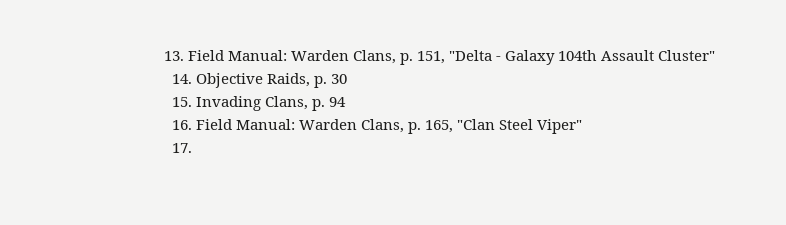13. Field Manual: Warden Clans, p. 151, "Delta - Galaxy 104th Assault Cluster"
  14. Objective Raids, p. 30
  15. Invading Clans, p. 94
  16. Field Manual: Warden Clans, p. 165, "Clan Steel Viper"
  17.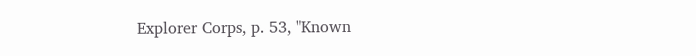Explorer Corps, p. 53, "Known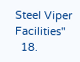Steel Viper Facilities"
  18.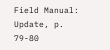Field Manual: Update, p. 79-80